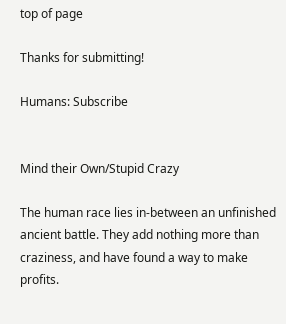top of page

Thanks for submitting!

Humans: Subscribe


Mind their Own/Stupid Crazy

The human race lies in-between an unfinished ancient battle. They add nothing more than craziness, and have found a way to make profits.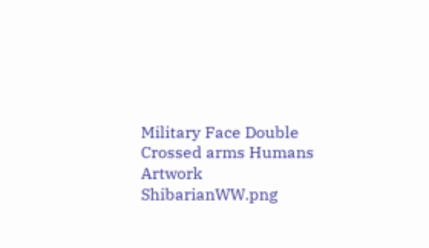Military Face Double Crossed arms Humans Artwork ShibarianWW.png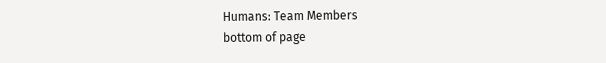Humans: Team Members
bottom of page